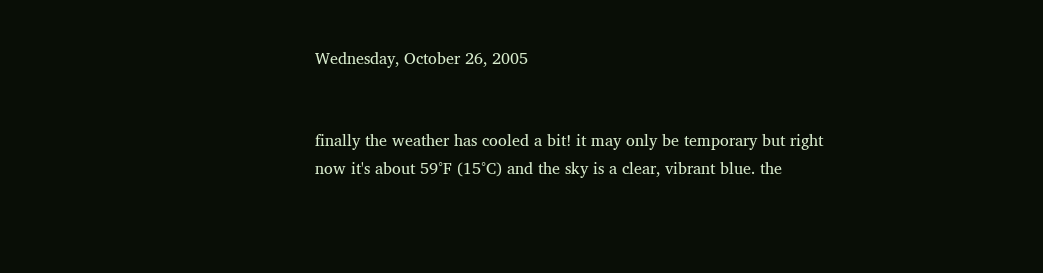Wednesday, October 26, 2005


finally the weather has cooled a bit! it may only be temporary but right now it's about 59°F (15°C) and the sky is a clear, vibrant blue. the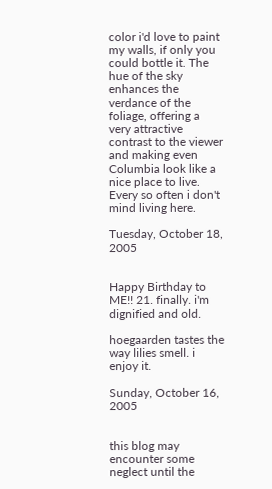color i'd love to paint my walls, if only you could bottle it. The hue of the sky enhances the verdance of the foliage, offering a very attractive contrast to the viewer and making even Columbia look like a nice place to live. Every so often i don't mind living here.

Tuesday, October 18, 2005


Happy Birthday to ME!! 21. finally. i'm dignified and old.

hoegaarden tastes the way lilies smell. i enjoy it.

Sunday, October 16, 2005


this blog may encounter some neglect until the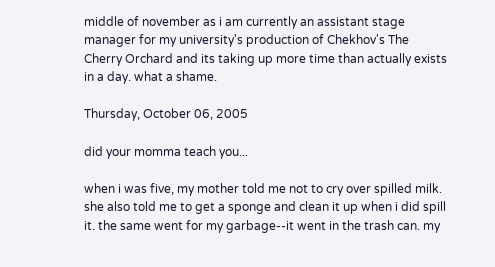middle of november as i am currently an assistant stage manager for my university's production of Chekhov's The Cherry Orchard and its taking up more time than actually exists in a day. what a shame.

Thursday, October 06, 2005

did your momma teach you...

when i was five, my mother told me not to cry over spilled milk. she also told me to get a sponge and clean it up when i did spill it. the same went for my garbage--it went in the trash can. my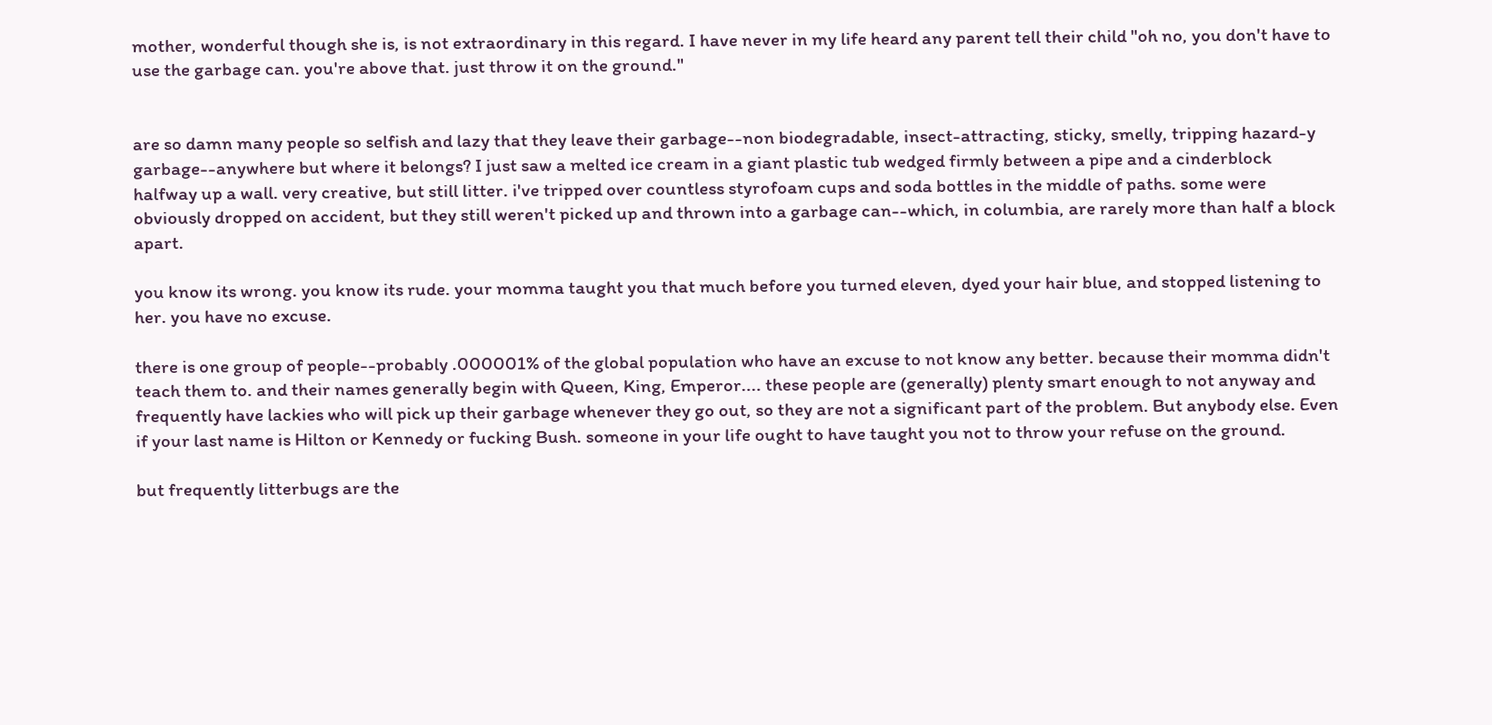mother, wonderful though she is, is not extraordinary in this regard. I have never in my life heard any parent tell their child "oh no, you don't have to use the garbage can. you're above that. just throw it on the ground."


are so damn many people so selfish and lazy that they leave their garbage--non biodegradable, insect-attracting, sticky, smelly, tripping hazard-y garbage--anywhere but where it belongs? I just saw a melted ice cream in a giant plastic tub wedged firmly between a pipe and a cinderblock halfway up a wall. very creative, but still litter. i've tripped over countless styrofoam cups and soda bottles in the middle of paths. some were obviously dropped on accident, but they still weren't picked up and thrown into a garbage can--which, in columbia, are rarely more than half a block apart.

you know its wrong. you know its rude. your momma taught you that much before you turned eleven, dyed your hair blue, and stopped listening to her. you have no excuse.

there is one group of people--probably .000001% of the global population who have an excuse to not know any better. because their momma didn't teach them to. and their names generally begin with Queen, King, Emperor.... these people are (generally) plenty smart enough to not anyway and frequently have lackies who will pick up their garbage whenever they go out, so they are not a significant part of the problem. But anybody else. Even if your last name is Hilton or Kennedy or fucking Bush. someone in your life ought to have taught you not to throw your refuse on the ground.

but frequently litterbugs are the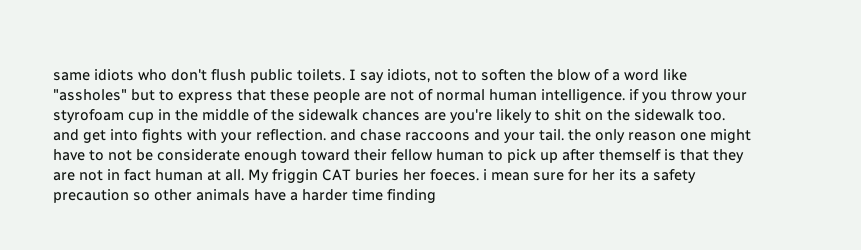same idiots who don't flush public toilets. I say idiots, not to soften the blow of a word like "assholes" but to express that these people are not of normal human intelligence. if you throw your styrofoam cup in the middle of the sidewalk chances are you're likely to shit on the sidewalk too. and get into fights with your reflection. and chase raccoons and your tail. the only reason one might have to not be considerate enough toward their fellow human to pick up after themself is that they are not in fact human at all. My friggin CAT buries her foeces. i mean sure for her its a safety precaution so other animals have a harder time finding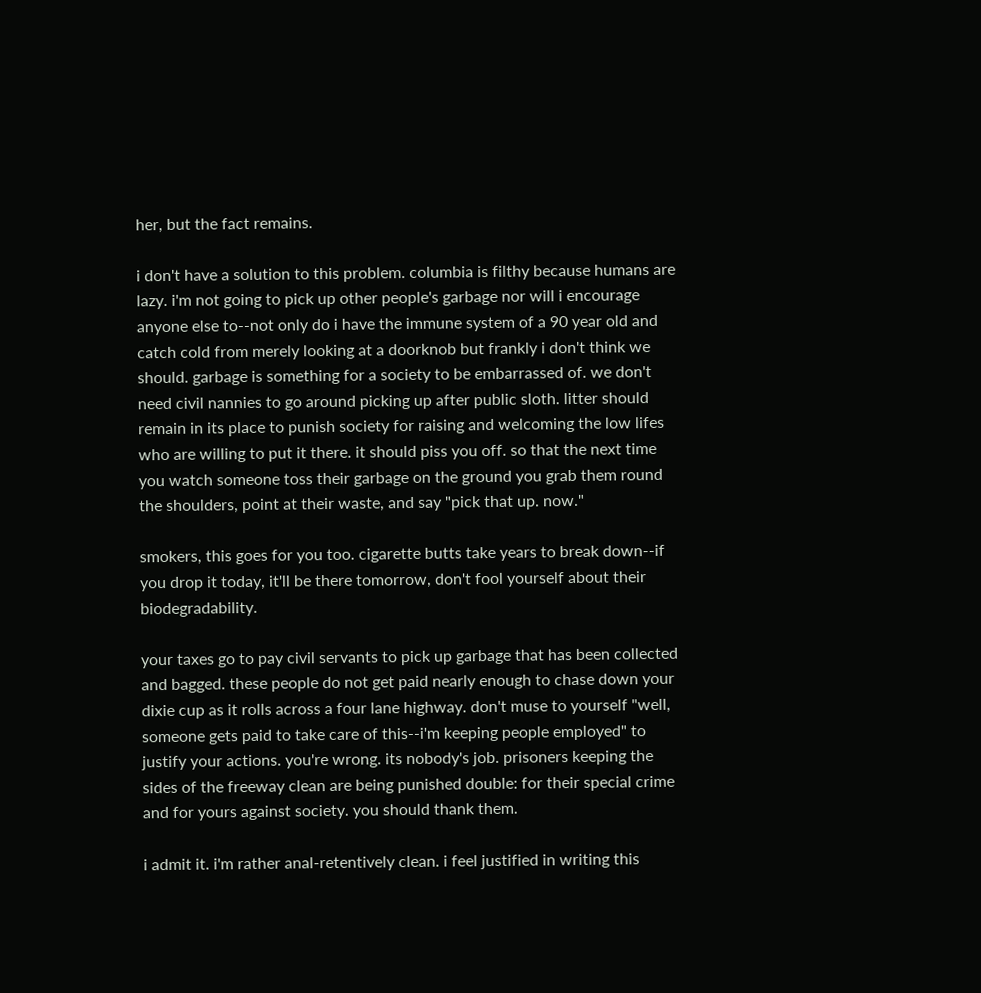her, but the fact remains.

i don't have a solution to this problem. columbia is filthy because humans are lazy. i'm not going to pick up other people's garbage nor will i encourage anyone else to--not only do i have the immune system of a 90 year old and catch cold from merely looking at a doorknob but frankly i don't think we should. garbage is something for a society to be embarrassed of. we don't need civil nannies to go around picking up after public sloth. litter should remain in its place to punish society for raising and welcoming the low lifes who are willing to put it there. it should piss you off. so that the next time you watch someone toss their garbage on the ground you grab them round the shoulders, point at their waste, and say "pick that up. now."

smokers, this goes for you too. cigarette butts take years to break down--if you drop it today, it'll be there tomorrow, don't fool yourself about their biodegradability.

your taxes go to pay civil servants to pick up garbage that has been collected and bagged. these people do not get paid nearly enough to chase down your dixie cup as it rolls across a four lane highway. don't muse to yourself "well, someone gets paid to take care of this--i'm keeping people employed" to justify your actions. you're wrong. its nobody's job. prisoners keeping the sides of the freeway clean are being punished double: for their special crime and for yours against society. you should thank them.

i admit it. i'm rather anal-retentively clean. i feel justified in writing this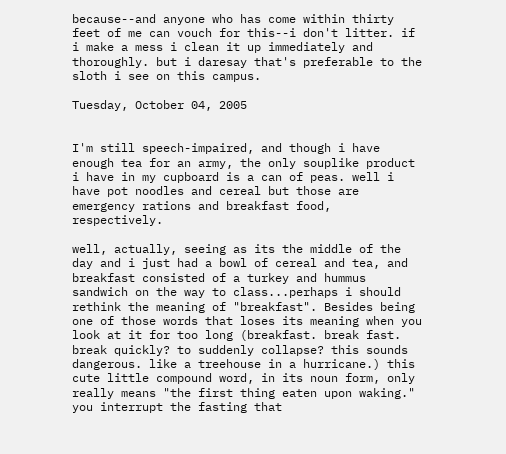because--and anyone who has come within thirty feet of me can vouch for this--i don't litter. if i make a mess i clean it up immediately and thoroughly. but i daresay that's preferable to the sloth i see on this campus.

Tuesday, October 04, 2005


I'm still speech-impaired, and though i have enough tea for an army, the only souplike product i have in my cupboard is a can of peas. well i have pot noodles and cereal but those are emergency rations and breakfast food, respectively.

well, actually, seeing as its the middle of the day and i just had a bowl of cereal and tea, and breakfast consisted of a turkey and hummus sandwich on the way to class...perhaps i should rethink the meaning of "breakfast". Besides being one of those words that loses its meaning when you look at it for too long (breakfast. break fast. break quickly? to suddenly collapse? this sounds dangerous. like a treehouse in a hurricane.) this cute little compound word, in its noun form, only really means "the first thing eaten upon waking." you interrupt the fasting that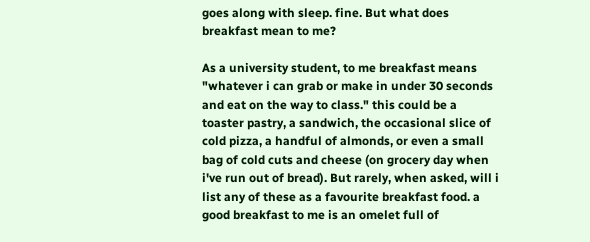goes along with sleep. fine. But what does breakfast mean to me?

As a university student, to me breakfast means "whatever i can grab or make in under 30 seconds and eat on the way to class." this could be a toaster pastry, a sandwich, the occasional slice of cold pizza, a handful of almonds, or even a small bag of cold cuts and cheese (on grocery day when i've run out of bread). But rarely, when asked, will i list any of these as a favourite breakfast food. a good breakfast to me is an omelet full of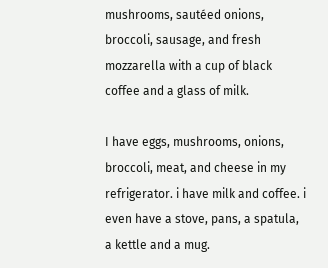mushrooms, sautéed onions, broccoli, sausage, and fresh mozzarella with a cup of black coffee and a glass of milk.

I have eggs, mushrooms, onions, broccoli, meat, and cheese in my refrigerator. i have milk and coffee. i even have a stove, pans, a spatula, a kettle and a mug.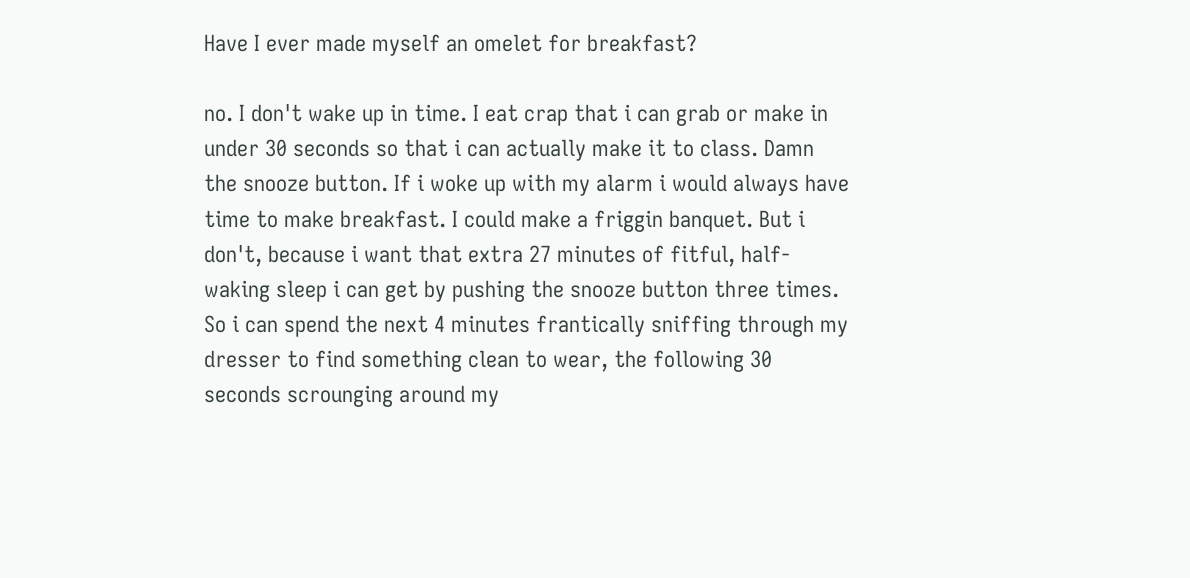Have I ever made myself an omelet for breakfast?

no. I don't wake up in time. I eat crap that i can grab or make in under 30 seconds so that i can actually make it to class. Damn the snooze button. If i woke up with my alarm i would always have time to make breakfast. I could make a friggin banquet. But i don't, because i want that extra 27 minutes of fitful, half-waking sleep i can get by pushing the snooze button three times. So i can spend the next 4 minutes frantically sniffing through my dresser to find something clean to wear, the following 30 seconds scrounging around my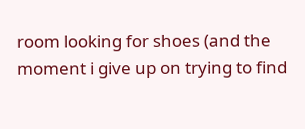room looking for shoes (and the moment i give up on trying to find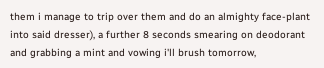them i manage to trip over them and do an almighty face-plant into said dresser), a further 8 seconds smearing on deodorant and grabbing a mint and vowing i'll brush tomorrow,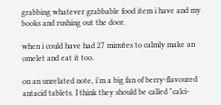grabbing whatever grabbable food item i have and my books and rushing out the door.

when i could have had 27 minutes to calmly make an omelet and eat it too.

on an unrelated note, i'm a big fan of berry-flavoured antacid tablets. I think they should be called "calci-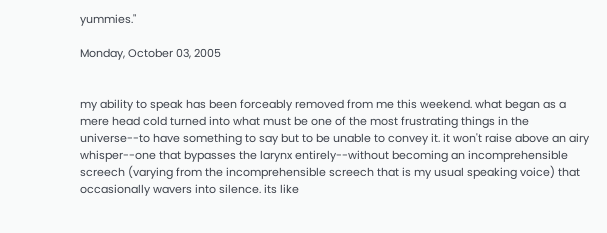yummies."

Monday, October 03, 2005


my ability to speak has been forceably removed from me this weekend. what began as a mere head cold turned into what must be one of the most frustrating things in the universe--to have something to say but to be unable to convey it. it won't raise above an airy whisper--one that bypasses the larynx entirely--without becoming an incomprehensible screech (varying from the incomprehensible screech that is my usual speaking voice) that occasionally wavers into silence. its like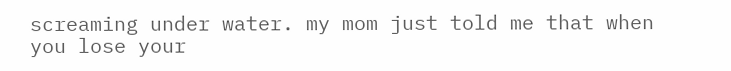screaming under water. my mom just told me that when you lose your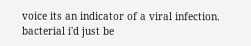voice its an indicator of a viral infection. bacterial i'd just be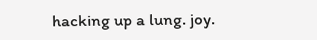hacking up a lung. joy.